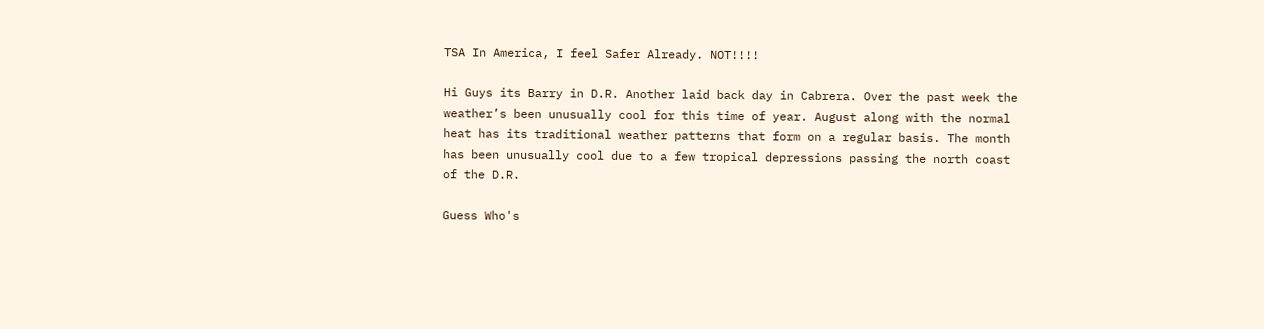TSA In America, I feel Safer Already. NOT!!!!

Hi Guys its Barry in D.R. Another laid back day in Cabrera. Over the past week the weather’s been unusually cool for this time of year. August along with the normal heat has its traditional weather patterns that form on a regular basis. The month has been unusually cool due to a few tropical depressions passing the north coast of the D.R.

Guess Who's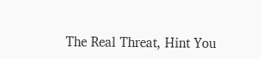The Real Threat, Hint You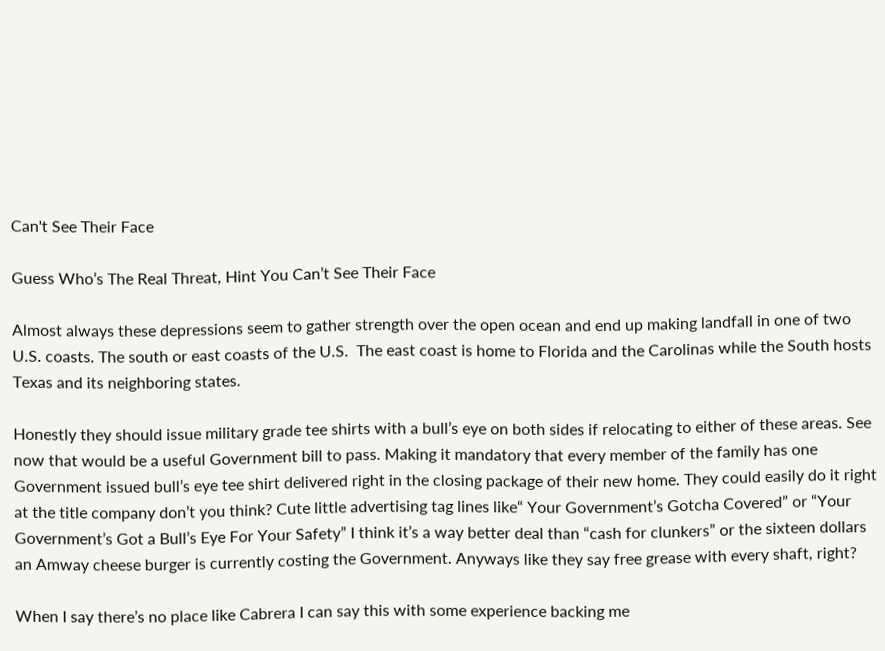Can't See Their Face

Guess Who’s The Real Threat, Hint You Can’t See Their Face

Almost always these depressions seem to gather strength over the open ocean and end up making landfall in one of two U.S. coasts. The south or east coasts of the U.S.  The east coast is home to Florida and the Carolinas while the South hosts Texas and its neighboring states.

Honestly they should issue military grade tee shirts with a bull’s eye on both sides if relocating to either of these areas. See now that would be a useful Government bill to pass. Making it mandatory that every member of the family has one Government issued bull’s eye tee shirt delivered right in the closing package of their new home. They could easily do it right at the title company don’t you think? Cute little advertising tag lines like“ Your Government’s Gotcha Covered” or “Your Government’s Got a Bull’s Eye For Your Safety” I think it’s a way better deal than “cash for clunkers” or the sixteen dollars an Amway cheese burger is currently costing the Government. Anyways like they say free grease with every shaft, right?

When I say there’s no place like Cabrera I can say this with some experience backing me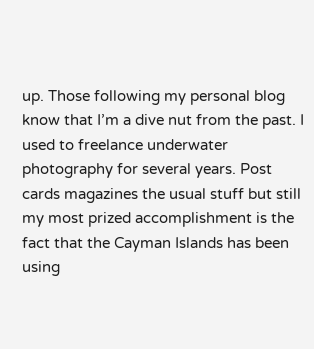up. Those following my personal blog know that I’m a dive nut from the past. I used to freelance underwater photography for several years. Post cards magazines the usual stuff but still my most prized accomplishment is the fact that the Cayman Islands has been using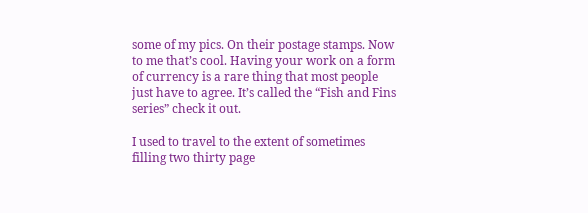some of my pics. On their postage stamps. Now to me that’s cool. Having your work on a form of currency is a rare thing that most people just have to agree. It’s called the “Fish and Fins series” check it out.

I used to travel to the extent of sometimes filling two thirty page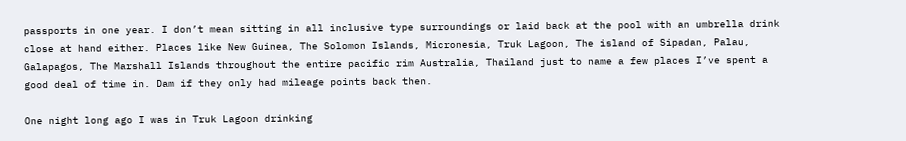passports in one year. I don’t mean sitting in all inclusive type surroundings or laid back at the pool with an umbrella drink close at hand either. Places like New Guinea, The Solomon Islands, Micronesia, Truk Lagoon, The island of Sipadan, Palau, Galapagos, The Marshall Islands throughout the entire pacific rim Australia, Thailand just to name a few places I’ve spent a good deal of time in. Dam if they only had mileage points back then.

One night long ago I was in Truk Lagoon drinking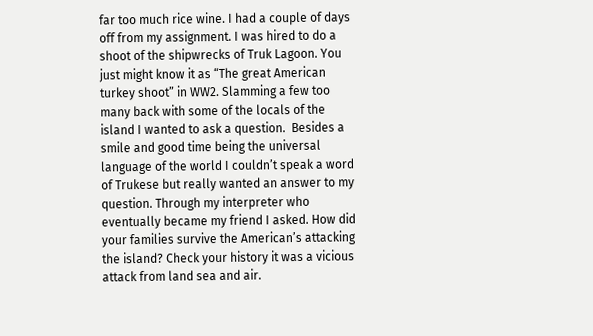far too much rice wine. I had a couple of days off from my assignment. I was hired to do a shoot of the shipwrecks of Truk Lagoon. You just might know it as “The great American turkey shoot” in WW2. Slamming a few too many back with some of the locals of the island I wanted to ask a question.  Besides a smile and good time being the universal language of the world I couldn’t speak a word of Trukese but really wanted an answer to my question. Through my interpreter who eventually became my friend I asked. How did your families survive the American’s attacking the island? Check your history it was a vicious attack from land sea and air.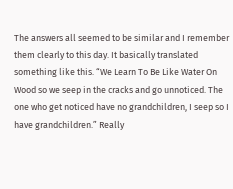The answers all seemed to be similar and I remember them clearly to this day. It basically translated something like this. “We Learn To Be Like Water On Wood so we seep in the cracks and go unnoticed. The one who get noticed have no grandchildren, I seep so I have grandchildren.” Really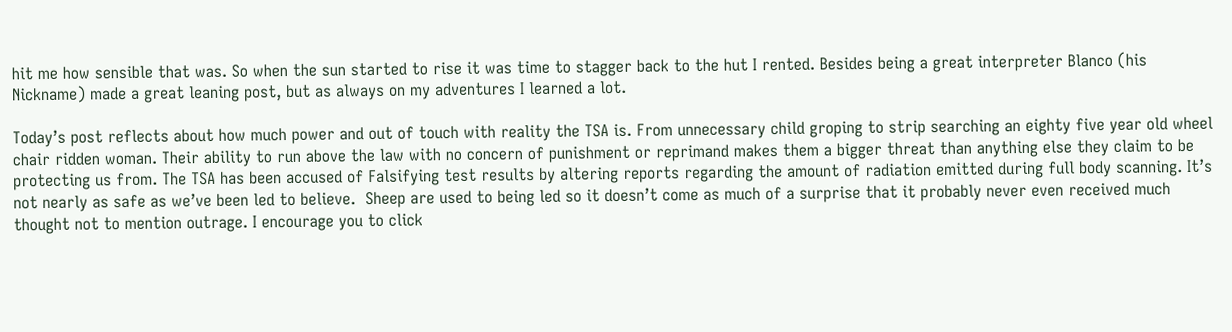hit me how sensible that was. So when the sun started to rise it was time to stagger back to the hut I rented. Besides being a great interpreter Blanco (his Nickname) made a great leaning post, but as always on my adventures I learned a lot.

Today’s post reflects about how much power and out of touch with reality the TSA is. From unnecessary child groping to strip searching an eighty five year old wheel chair ridden woman. Their ability to run above the law with no concern of punishment or reprimand makes them a bigger threat than anything else they claim to be protecting us from. The TSA has been accused of Falsifying test results by altering reports regarding the amount of radiation emitted during full body scanning. It’s not nearly as safe as we’ve been led to believe.  Sheep are used to being led so it doesn’t come as much of a surprise that it probably never even received much thought not to mention outrage. I encourage you to click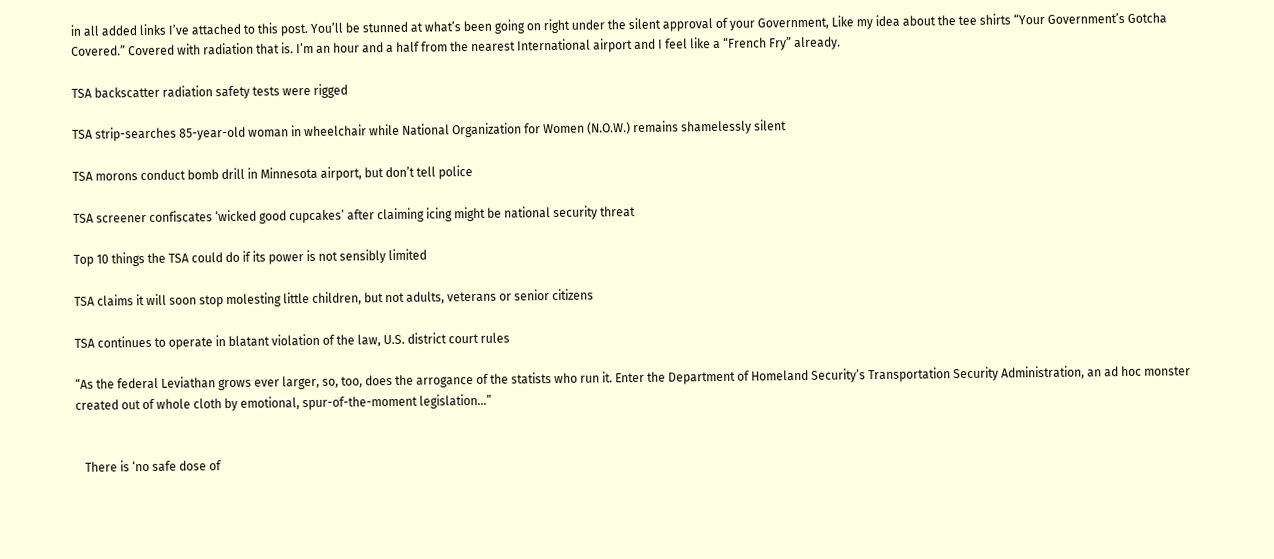in all added links I’ve attached to this post. You’ll be stunned at what’s been going on right under the silent approval of your Government, Like my idea about the tee shirts “Your Government’s Gotcha Covered.” Covered with radiation that is. I’m an hour and a half from the nearest International airport and I feel like a “French Fry” already.

TSA backscatter radiation safety tests were rigged

TSA strip-searches 85-year-old woman in wheelchair while National Organization for Women (N.O.W.) remains shamelessly silent

TSA morons conduct bomb drill in Minnesota airport, but don’t tell police

TSA screener confiscates ‘wicked good cupcakes’ after claiming icing might be national security threat

Top 10 things the TSA could do if its power is not sensibly limited

TSA claims it will soon stop molesting little children, but not adults, veterans or senior citizens

TSA continues to operate in blatant violation of the law, U.S. district court rules

“As the federal Leviathan grows ever larger, so, too, does the arrogance of the statists who run it. Enter the Department of Homeland Security’s Transportation Security Administration, an ad hoc monster created out of whole cloth by emotional, spur-of-the-moment legislation…”


   There is ‘no safe dose of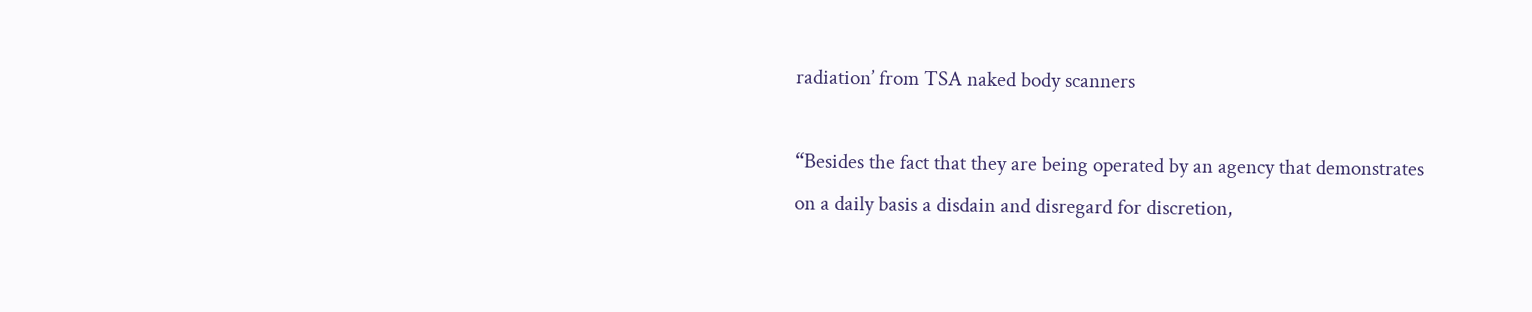radiation’ from TSA naked body scanners

“Besides the fact that they are being operated by an agency that demonstrates on a daily basis a disdain and disregard for discretion,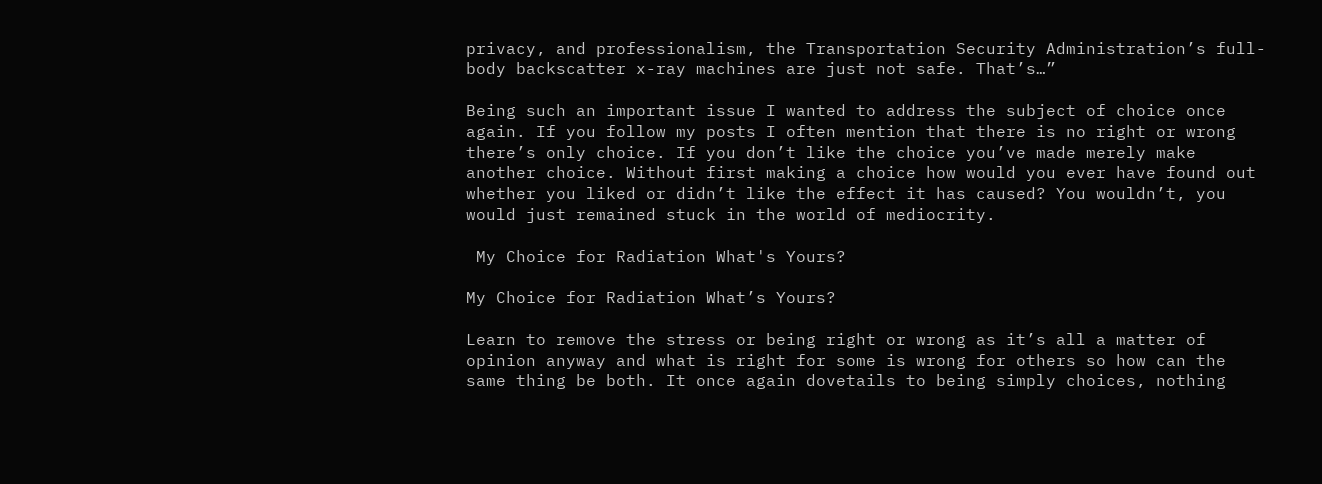privacy, and professionalism, the Transportation Security Administration’s full-body backscatter x-ray machines are just not safe. That’s…”

Being such an important issue I wanted to address the subject of choice once again. If you follow my posts I often mention that there is no right or wrong there’s only choice. If you don’t like the choice you’ve made merely make another choice. Without first making a choice how would you ever have found out whether you liked or didn’t like the effect it has caused? You wouldn’t, you would just remained stuck in the world of mediocrity.

 My Choice for Radiation What's Yours?

My Choice for Radiation What’s Yours?

Learn to remove the stress or being right or wrong as it’s all a matter of opinion anyway and what is right for some is wrong for others so how can the same thing be both. It once again dovetails to being simply choices, nothing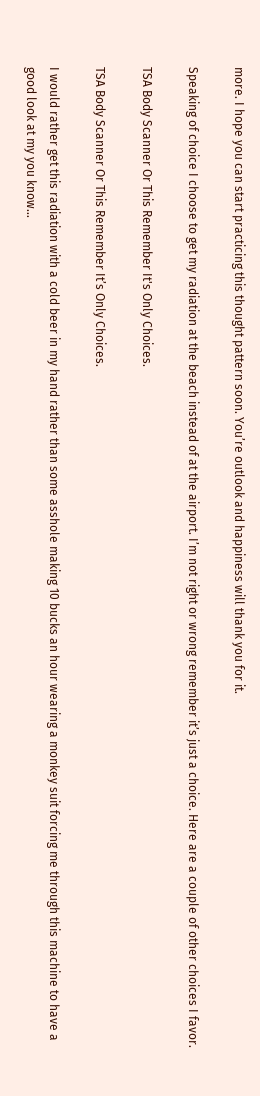more. I hope you can start practicing this thought pattern soon. You’re outlook and happiness will thank you for it.

Speaking of choice I choose to get my radiation at the beach instead of at the airport. I’m not right or wrong remember it’s just a choice. Here are a couple of other choices I favor.

TSA Body Scanner Or This Remember It's Only Choices.

TSA Body Scanner Or This Remember It’s Only Choices.

I would rather get this radiation with a cold beer in my hand rather than some asshole making 10 bucks an hour wearing a monkey suit forcing me through this machine to have a good look at my you know…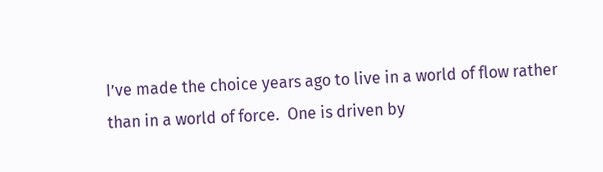I’ve made the choice years ago to live in a world of flow rather than in a world of force.  One is driven by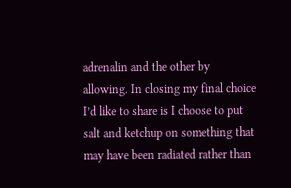adrenalin and the other by allowing. In closing my final choice I’d like to share is I choose to put salt and ketchup on something that may have been radiated rather than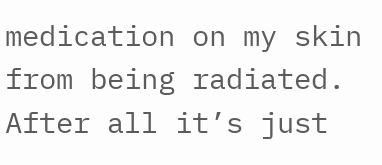medication on my skin from being radiated. After all it’s just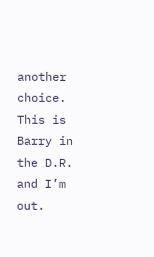another choice. This is Barry in the D.R. and I’m out.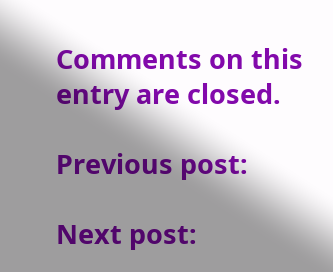Comments on this entry are closed.

Previous post:

Next post: